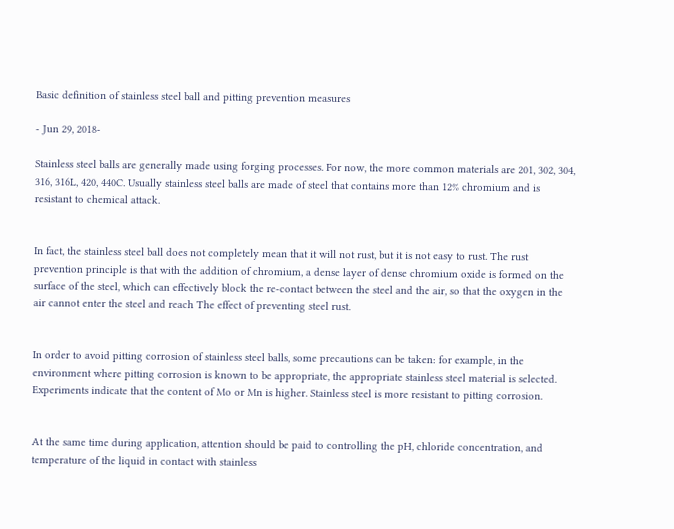Basic definition of stainless steel ball and pitting prevention measures

- Jun 29, 2018-

Stainless steel balls are generally made using forging processes. For now, the more common materials are 201, 302, 304, 316, 316L, 420, 440C. Usually stainless steel balls are made of steel that contains more than 12% chromium and is resistant to chemical attack.


In fact, the stainless steel ball does not completely mean that it will not rust, but it is not easy to rust. The rust prevention principle is that with the addition of chromium, a dense layer of dense chromium oxide is formed on the surface of the steel, which can effectively block the re-contact between the steel and the air, so that the oxygen in the air cannot enter the steel and reach The effect of preventing steel rust.


In order to avoid pitting corrosion of stainless steel balls, some precautions can be taken: for example, in the environment where pitting corrosion is known to be appropriate, the appropriate stainless steel material is selected. Experiments indicate that the content of Mo or Mn is higher. Stainless steel is more resistant to pitting corrosion.


At the same time during application, attention should be paid to controlling the pH, chloride concentration, and temperature of the liquid in contact with stainless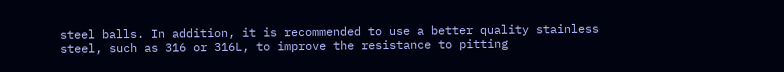steel balls. In addition, it is recommended to use a better quality stainless steel, such as 316 or 316L, to improve the resistance to pitting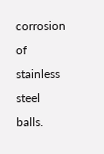corrosion of stainless steel balls.